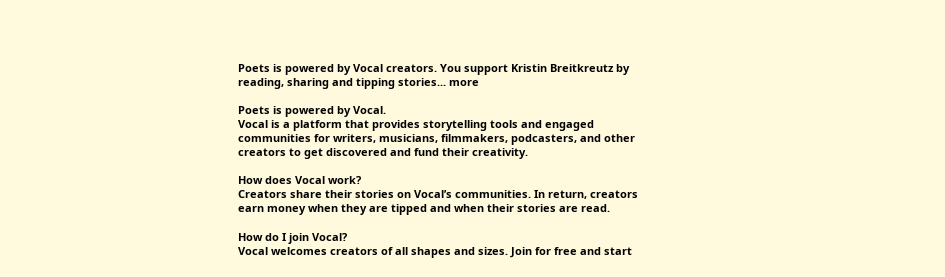Poets is powered by Vocal creators. You support Kristin Breitkreutz by reading, sharing and tipping stories... more

Poets is powered by Vocal.
Vocal is a platform that provides storytelling tools and engaged communities for writers, musicians, filmmakers, podcasters, and other creators to get discovered and fund their creativity.

How does Vocal work?
Creators share their stories on Vocal’s communities. In return, creators earn money when they are tipped and when their stories are read.

How do I join Vocal?
Vocal welcomes creators of all shapes and sizes. Join for free and start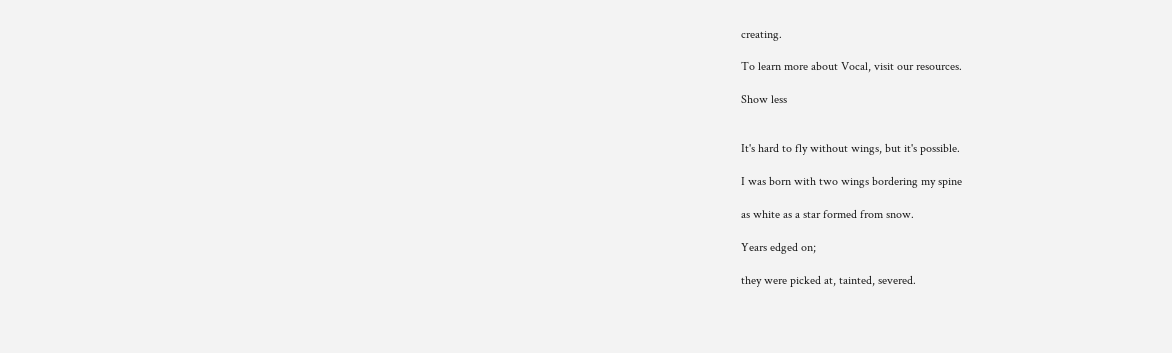creating.

To learn more about Vocal, visit our resources.

Show less


It's hard to fly without wings, but it's possible.

I was born with two wings bordering my spine

as white as a star formed from snow.

Years edged on;

they were picked at, tainted, severed.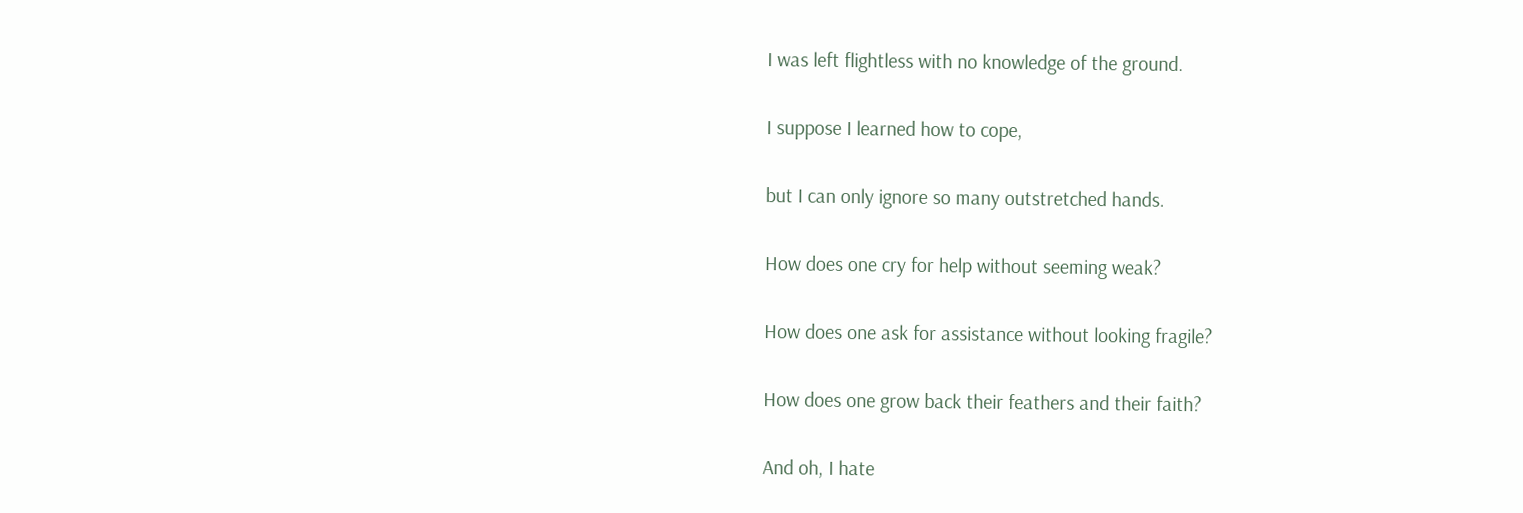I was left flightless with no knowledge of the ground.

I suppose I learned how to cope,

but I can only ignore so many outstretched hands.

How does one cry for help without seeming weak?

How does one ask for assistance without looking fragile?

How does one grow back their feathers and their faith?

And oh, I hate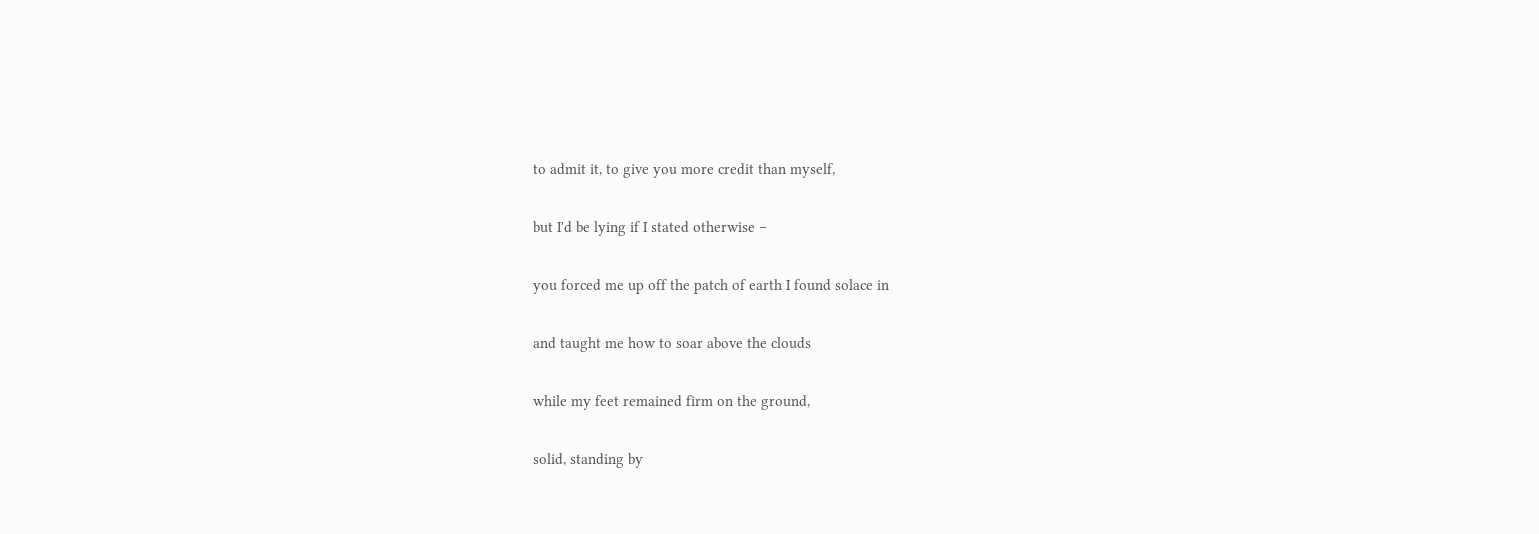to admit it, to give you more credit than myself,

but I'd be lying if I stated otherwise –

you forced me up off the patch of earth I found solace in

and taught me how to soar above the clouds

while my feet remained firm on the ground,

solid, standing by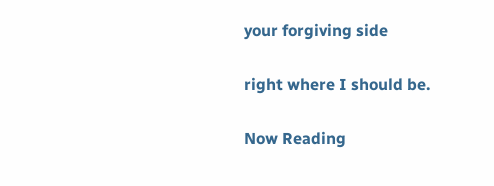your forgiving side

right where I should be.

Now Reading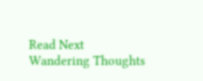Read Next
Wandering Thoughts